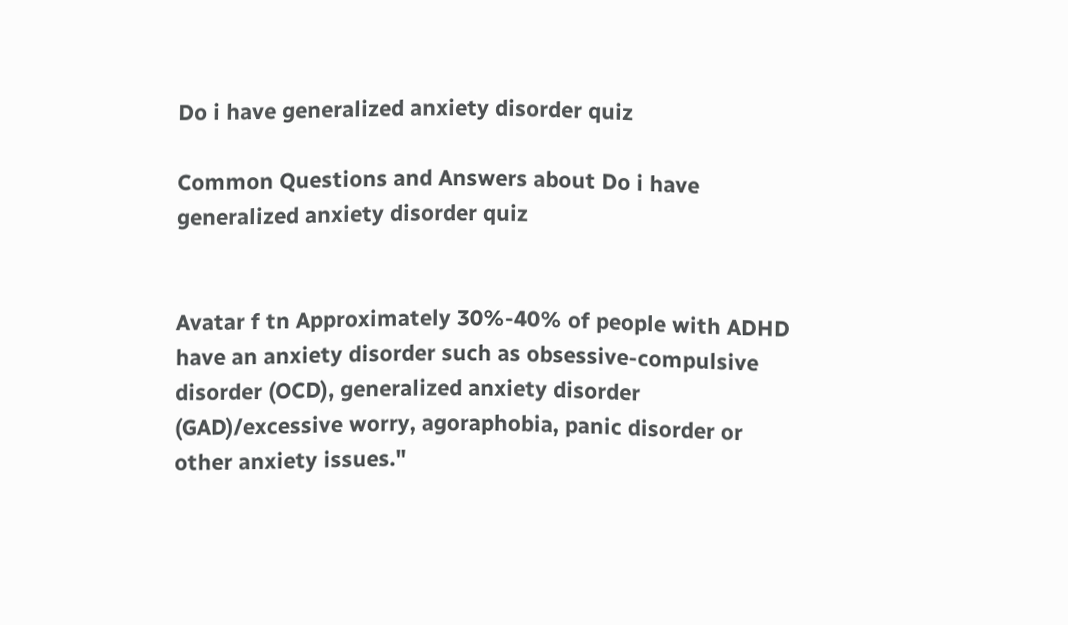Do i have generalized anxiety disorder quiz

Common Questions and Answers about Do i have generalized anxiety disorder quiz


Avatar f tn Approximately 30%-40% of people with ADHD have an anxiety disorder such as obsessive-compulsive disorder (OCD), generalized anxiety disorder (GAD)/excessive worry, agoraphobia, panic disorder or other anxiety issues."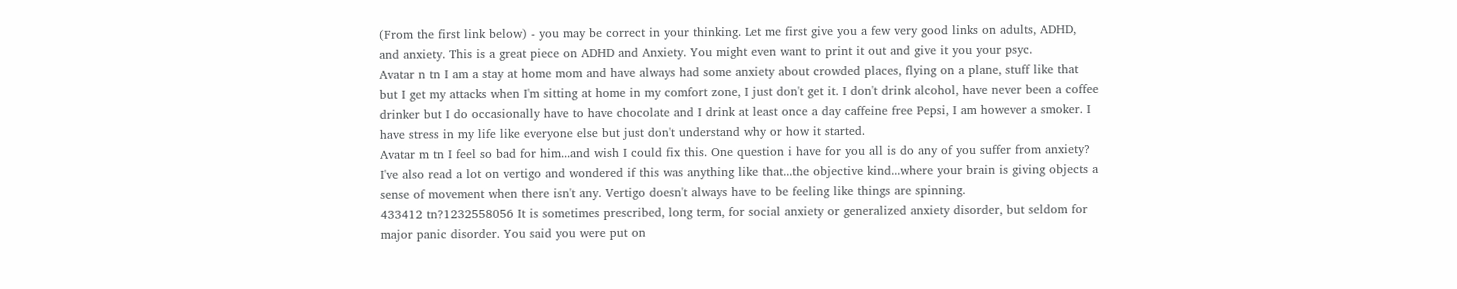(From the first link below) - you may be correct in your thinking. Let me first give you a few very good links on adults, ADHD, and anxiety. This is a great piece on ADHD and Anxiety. You might even want to print it out and give it you your psyc.
Avatar n tn I am a stay at home mom and have always had some anxiety about crowded places, flying on a plane, stuff like that but I get my attacks when I'm sitting at home in my comfort zone, I just don't get it. I don't drink alcohol, have never been a coffee drinker but I do occasionally have to have chocolate and I drink at least once a day caffeine free Pepsi, I am however a smoker. I have stress in my life like everyone else but just don't understand why or how it started.
Avatar m tn I feel so bad for him...and wish I could fix this. One question i have for you all is do any of you suffer from anxiety? I've also read a lot on vertigo and wondered if this was anything like that...the objective kind...where your brain is giving objects a sense of movement when there isn't any. Vertigo doesn't always have to be feeling like things are spinning.
433412 tn?1232558056 It is sometimes prescribed, long term, for social anxiety or generalized anxiety disorder, but seldom for major panic disorder. You said you were put on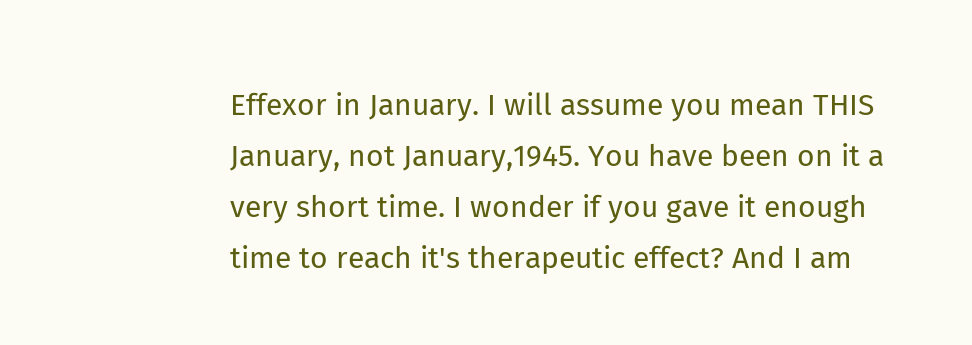Effexor in January. I will assume you mean THIS January, not January,1945. You have been on it a very short time. I wonder if you gave it enough time to reach it's therapeutic effect? And I am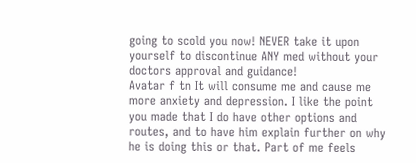going to scold you now! NEVER take it upon yourself to discontinue ANY med without your doctors approval and guidance!
Avatar f tn It will consume me and cause me more anxiety and depression. I like the point you made that I do have other options and routes, and to have him explain further on why he is doing this or that. Part of me feels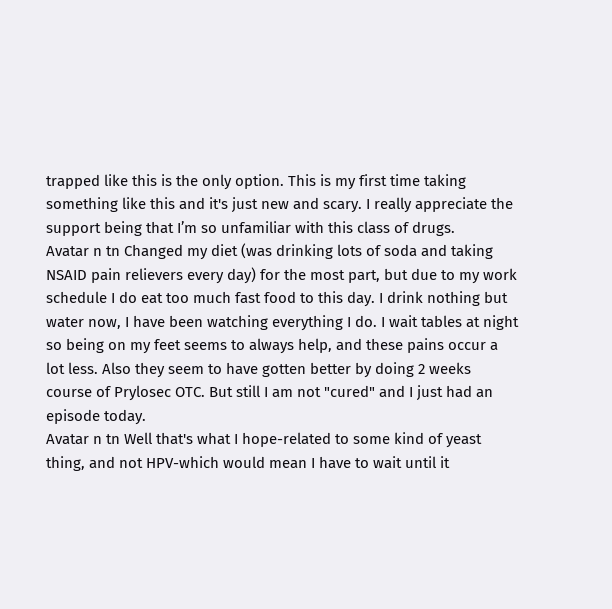trapped like this is the only option. This is my first time taking something like this and it's just new and scary. I really appreciate the support being that I’m so unfamiliar with this class of drugs.
Avatar n tn Changed my diet (was drinking lots of soda and taking NSAID pain relievers every day) for the most part, but due to my work schedule I do eat too much fast food to this day. I drink nothing but water now, I have been watching everything I do. I wait tables at night so being on my feet seems to always help, and these pains occur a lot less. Also they seem to have gotten better by doing 2 weeks course of Prylosec OTC. But still I am not "cured" and I just had an episode today.
Avatar n tn Well that's what I hope-related to some kind of yeast thing, and not HPV-which would mean I have to wait until it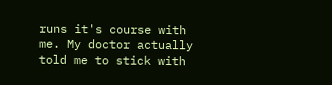runs it's course with me. My doctor actually told me to stick with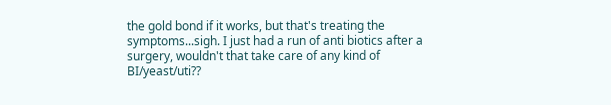the gold bond if it works, but that's treating the symptoms...sigh. I just had a run of anti biotics after a surgery, wouldn't that take care of any kind of BI/yeast/uti??